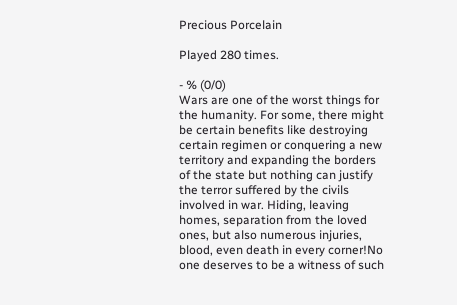Precious Porcelain

Played 280 times.

- % (0/0)
Wars are one of the worst things for the humanity. For some, there might be certain benefits like destroying certain regimen or conquering a new territory and expanding the borders of the state but nothing can justify the terror suffered by the civils involved in war. Hiding, leaving homes, separation from the loved ones, but also numerous injuries, blood, even death in every corner!No one deserves to be a witness of such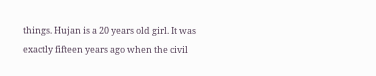things. Hujan is a 20 years old girl. It was exactly fifteen years ago when the civil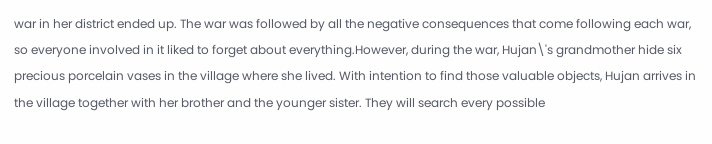war in her district ended up. The war was followed by all the negative consequences that come following each war, so everyone involved in it liked to forget about everything.However, during the war, Hujan\'s grandmother hide six precious porcelain vases in the village where she lived. With intention to find those valuable objects, Hujan arrives in the village together with her brother and the younger sister. They will search every possible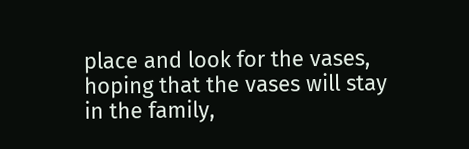place and look for the vases, hoping that the vases will stay in the family,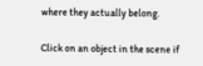where they actually belong.

Click on an object in the scene if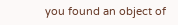you found an object of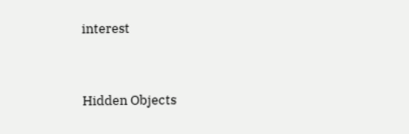interest


Hidden Objects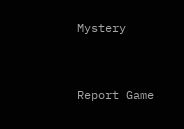Mystery



Report Game